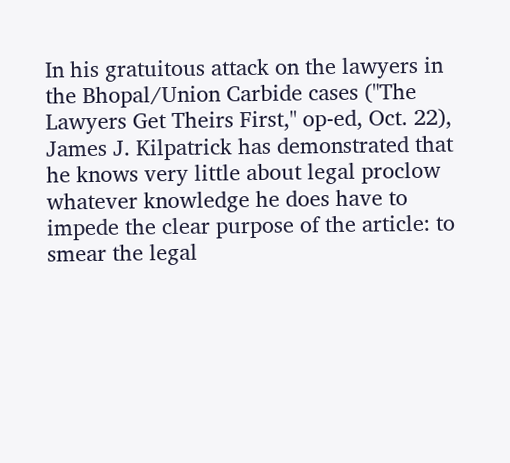In his gratuitous attack on the lawyers in the Bhopal/Union Carbide cases ("The Lawyers Get Theirs First," op-ed, Oct. 22), James J. Kilpatrick has demonstrated that he knows very little about legal proclow whatever knowledge he does have to impede the clear purpose of the article: to smear the legal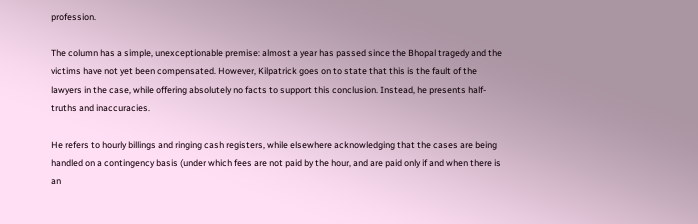profession.

The column has a simple, unexceptionable premise: almost a year has passed since the Bhopal tragedy and the victims have not yet been compensated. However, Kilpatrick goes on to state that this is the fault of the lawyers in the case, while offering absolutely no facts to support this conclusion. Instead, he presents half-truths and inaccuracies.

He refers to hourly billings and ringing cash registers, while elsewhere acknowledging that the cases are being handled on a contingency basis (under which fees are not paid by the hour, and are paid only if and when there is an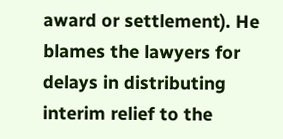award or settlement). He blames the lawyers for delays in distributing interim relief to the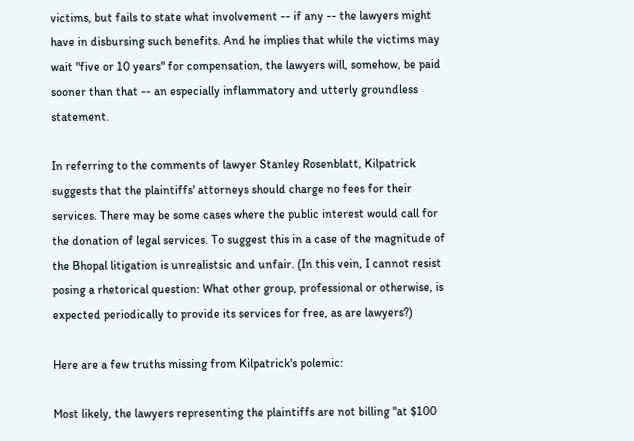victims, but fails to state what involvement -- if any -- the lawyers might have in disbursing such benefits. And he implies that while the victims may wait "five or 10 years" for compensation, the lawyers will, somehow, be paid sooner than that -- an especially inflammatory and utterly groundless statement.

In referring to the comments of lawyer Stanley Rosenblatt, Kilpatrick suggests that the plaintiffs' attorneys should charge no fees for their services. There may be some cases where the public interest would call for the donation of legal services. To suggest this in a case of the magnitude of the Bhopal litigation is unrealistsic and unfair. (In this vein, I cannot resist posing a rhetorical question: What other group, professional or otherwise, is expected periodically to provide its services for free, as are lawyers?)

Here are a few truths missing from Kilpatrick's polemic:

Most likely, the lawyers representing the plaintiffs are not billing "at $100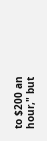to $200 an hour," but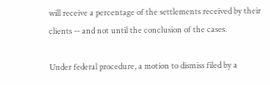will receive a percentage of the settlements received by their clients -- and not until the conclusion of the cases.

Under federal procedure, a motion to dismiss filed by a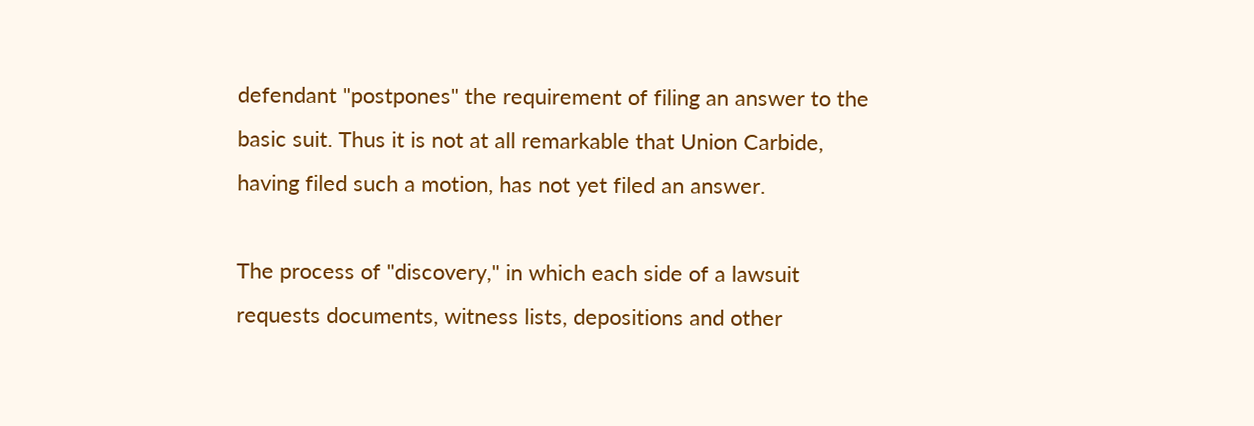defendant "postpones" the requirement of filing an answer to the basic suit. Thus it is not at all remarkable that Union Carbide, having filed such a motion, has not yet filed an answer.

The process of "discovery," in which each side of a lawsuit requests documents, witness lists, depositions and other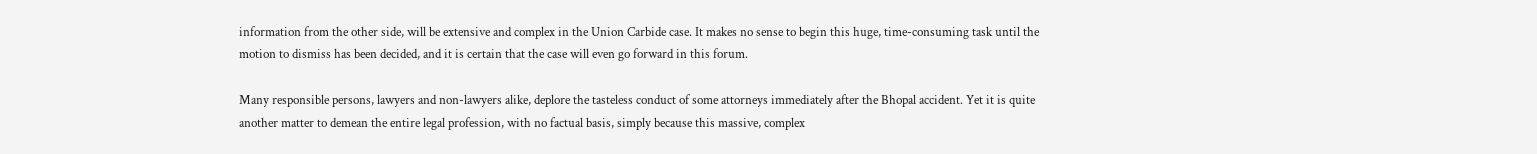information from the other side, will be extensive and complex in the Union Carbide case. It makes no sense to begin this huge, time-consuming task until the motion to dismiss has been decided, and it is certain that the case will even go forward in this forum.

Many responsible persons, lawyers and non-lawyers alike, deplore the tasteless conduct of some attorneys immediately after the Bhopal accident. Yet it is quite another matter to demean the entire legal profession, with no factual basis, simply because this massive, complex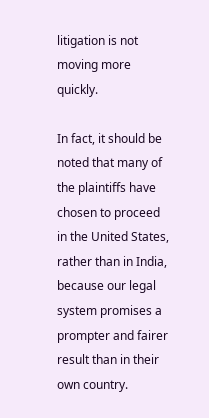litigation is not moving more quickly.

In fact, it should be noted that many of the plaintiffs have chosen to proceed in the United States, rather than in India, because our legal system promises a prompter and fairer result than in their own country.